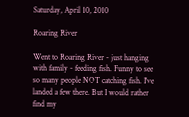Saturday, April 10, 2010

Roaring River

Went to Roaring River - just hanging with family - feeding fish. Funny to see so many people NOT catching fish. I've landed a few there. But I would rather find my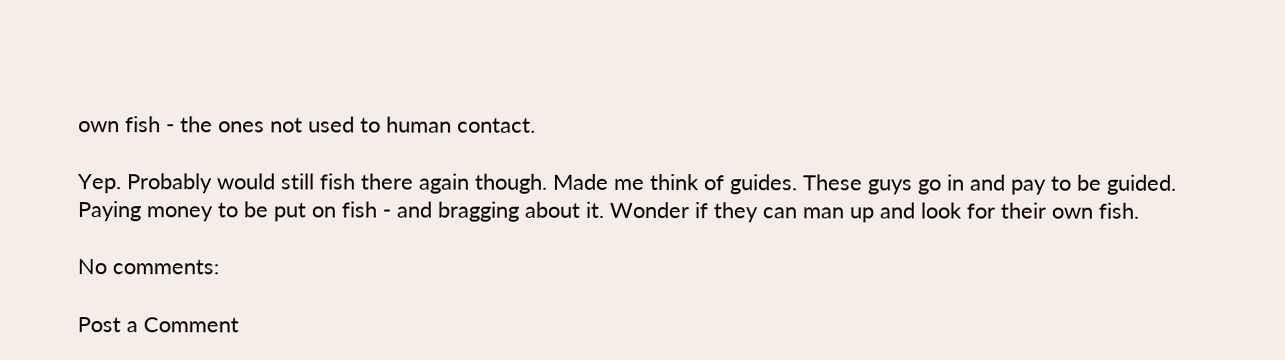own fish - the ones not used to human contact.

Yep. Probably would still fish there again though. Made me think of guides. These guys go in and pay to be guided. Paying money to be put on fish - and bragging about it. Wonder if they can man up and look for their own fish.

No comments:

Post a Comment